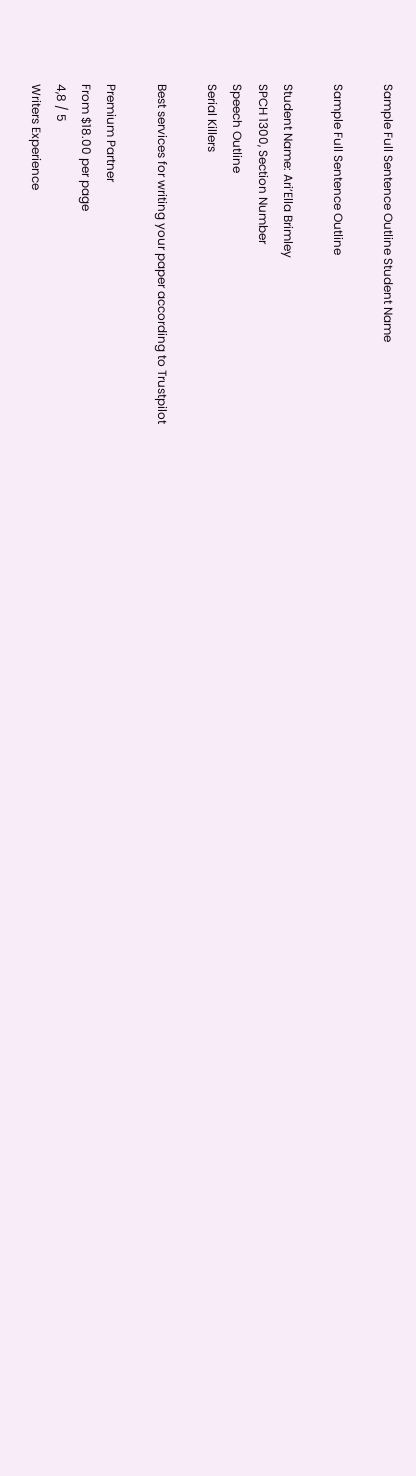Sample Full Sentence Outline Student Name

Sample Full Sentence Outline

Student Name: Ari’Ella Brimley
SPCH 1300, Section Number
Speech Outline
Serial Killers

Best services for writing your paper according to Trustpilot

Premium Partner
From $18.00 per page
4,8 / 5
Writers Experience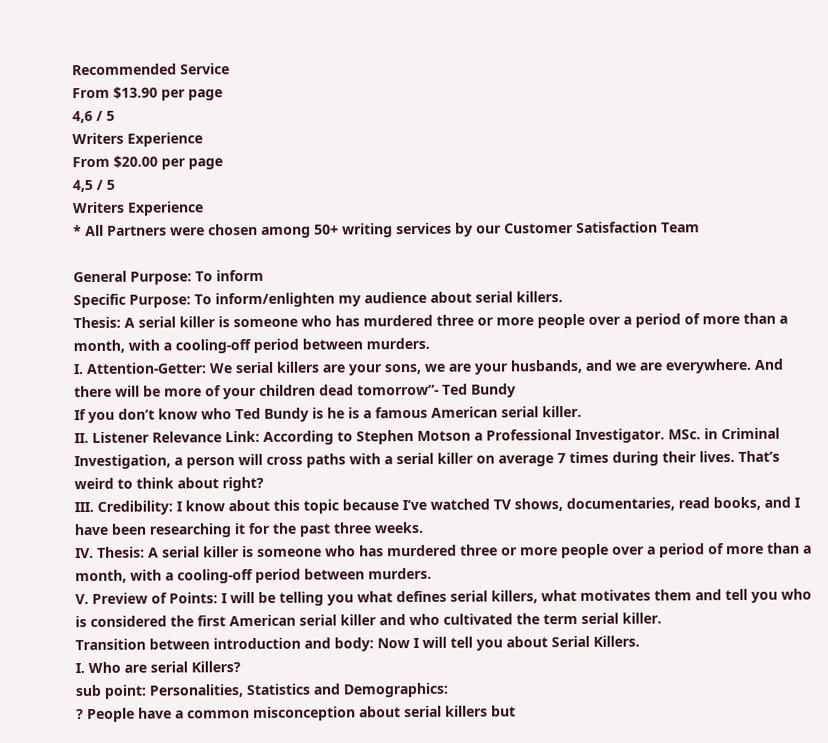Recommended Service
From $13.90 per page
4,6 / 5
Writers Experience
From $20.00 per page
4,5 / 5
Writers Experience
* All Partners were chosen among 50+ writing services by our Customer Satisfaction Team

General Purpose: To inform
Specific Purpose: To inform/enlighten my audience about serial killers.
Thesis: A serial killer is someone who has murdered three or more people over a period of more than a month, with a cooling-off period between murders.
I. Attention-Getter: We serial killers are your sons, we are your husbands, and we are everywhere. And there will be more of your children dead tomorrow”- Ted Bundy
If you don’t know who Ted Bundy is he is a famous American serial killer.
II. Listener Relevance Link: According to Stephen Motson a Professional Investigator. MSc. in Criminal Investigation, a person will cross paths with a serial killer on average 7 times during their lives. That’s weird to think about right?
III. Credibility: I know about this topic because I’ve watched TV shows, documentaries, read books, and I have been researching it for the past three weeks.
IV. Thesis: A serial killer is someone who has murdered three or more people over a period of more than a month, with a cooling-off period between murders.
V. Preview of Points: I will be telling you what defines serial killers, what motivates them and tell you who is considered the first American serial killer and who cultivated the term serial killer.
Transition between introduction and body: Now I will tell you about Serial Killers.
I. Who are serial Killers?
sub point: Personalities, Statistics and Demographics:
? People have a common misconception about serial killers but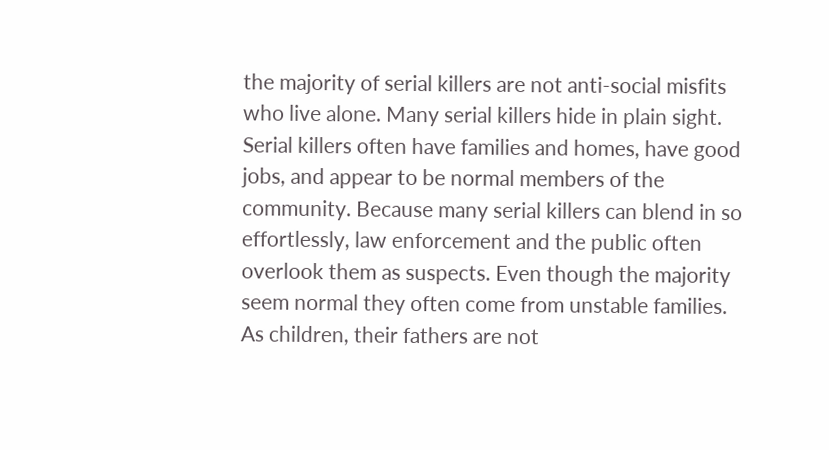the majority of serial killers are not anti-social misfits who live alone. Many serial killers hide in plain sight. Serial killers often have families and homes, have good jobs, and appear to be normal members of the community. Because many serial killers can blend in so effortlessly, law enforcement and the public often overlook them as suspects. Even though the majority seem normal they often come from unstable families. As children, their fathers are not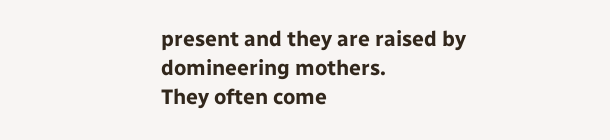present and they are raised by domineering mothers.
They often come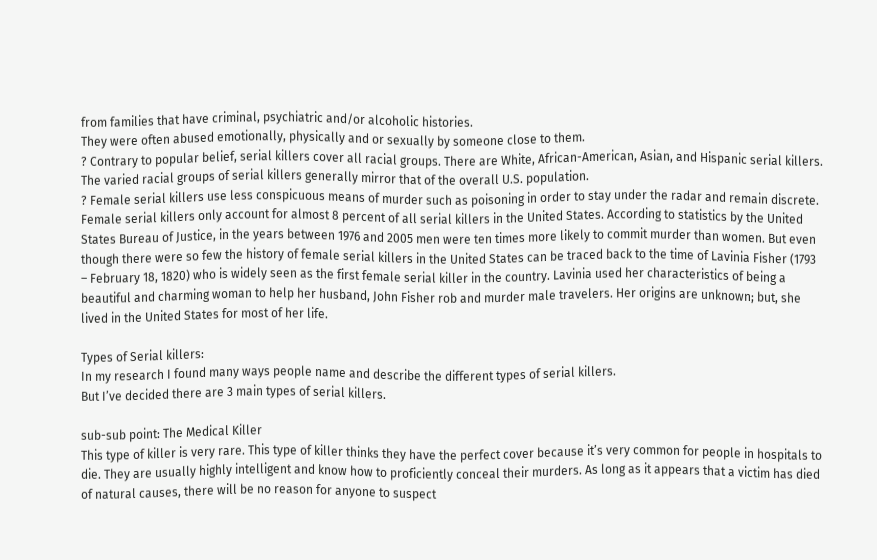from families that have criminal, psychiatric and/or alcoholic histories.
They were often abused emotionally, physically and or sexually by someone close to them.
? Contrary to popular belief, serial killers cover all racial groups. There are White, African-American, Asian, and Hispanic serial killers. The varied racial groups of serial killers generally mirror that of the overall U.S. population.
? Female serial killers use less conspicuous means of murder such as poisoning in order to stay under the radar and remain discrete. Female serial killers only account for almost 8 percent of all serial killers in the United States. According to statistics by the United States Bureau of Justice, in the years between 1976 and 2005 men were ten times more likely to commit murder than women. But even though there were so few the history of female serial killers in the United States can be traced back to the time of Lavinia Fisher (1793 – February 18, 1820) who is widely seen as the first female serial killer in the country. Lavinia used her characteristics of being a beautiful and charming woman to help her husband, John Fisher rob and murder male travelers. Her origins are unknown; but, she lived in the United States for most of her life.

Types of Serial killers:
In my research I found many ways people name and describe the different types of serial killers.
But I’ve decided there are 3 main types of serial killers.

sub-sub point: The Medical Killer
This type of killer is very rare. This type of killer thinks they have the perfect cover because it’s very common for people in hospitals to die. They are usually highly intelligent and know how to proficiently conceal their murders. As long as it appears that a victim has died of natural causes, there will be no reason for anyone to suspect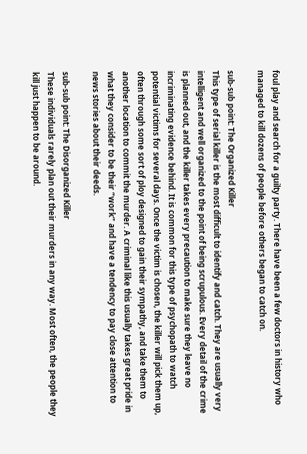foul play and search for a guilty party. There have been a few doctors in history who managed to kill dozens of people before others began to catch on.

sub-sub point: The Organized Killer
This type of serial killer is the most difficult to identify and catch. They are usually very intelligent and well organized to the point of being scrupulous. Every detail of the crime is planned out, and the killer takes every precaution to make sure they leave no incriminating evidence behind. It is common for this type of psychopath to watch potential victims for several days. Once the victim is chosen, the killer will pick them up, often through some sort of ploy designed to gain their sympathy, and take them to another location to commit the murder. A criminal like this usually takes great pride in what they consider to be their “work” and have a tendency to pay close attention to news stories about their deeds.

sub-sub point: The Disorganized Killer
These individuals rarely plan out their murders in any way. Most often, the people they kill just happen to be around.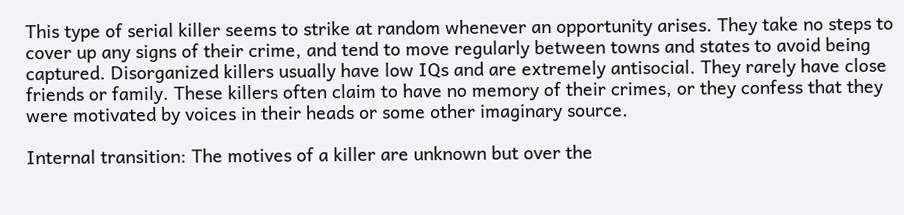This type of serial killer seems to strike at random whenever an opportunity arises. They take no steps to cover up any signs of their crime, and tend to move regularly between towns and states to avoid being captured. Disorganized killers usually have low IQs and are extremely antisocial. They rarely have close friends or family. These killers often claim to have no memory of their crimes, or they confess that they were motivated by voices in their heads or some other imaginary source.

Internal transition: The motives of a killer are unknown but over the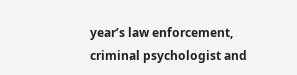year’s law enforcement, criminal psychologist and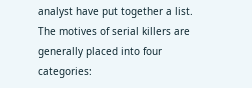analyst have put together a list. The motives of serial killers are generally placed into four categories: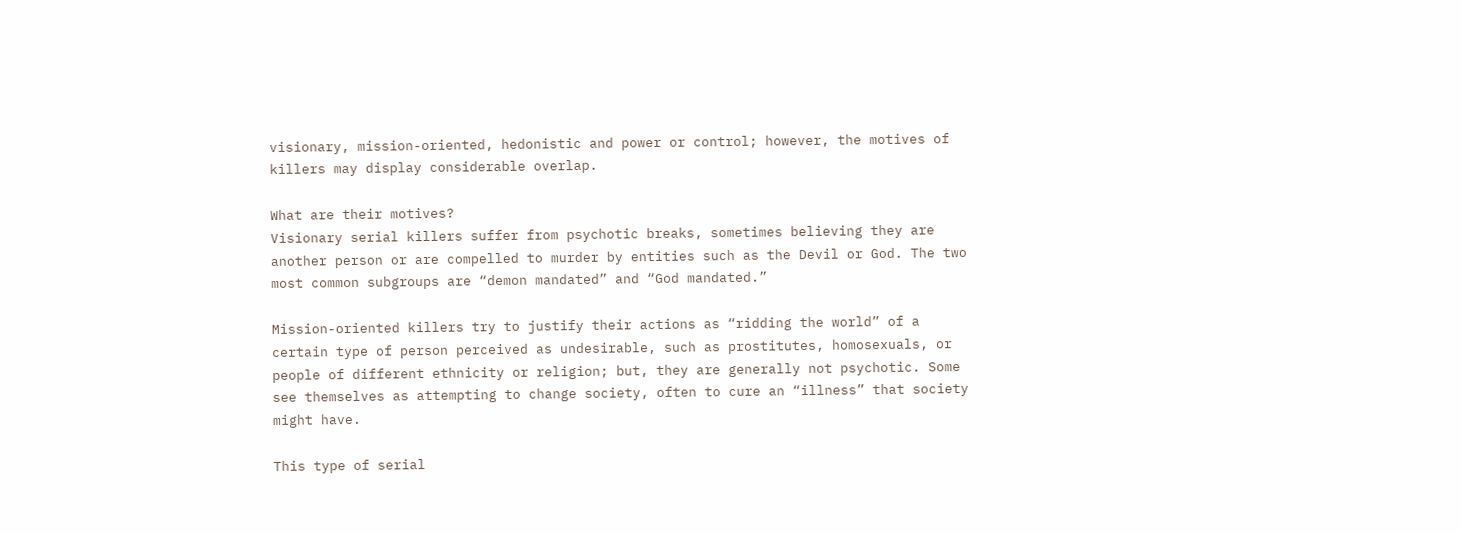visionary, mission-oriented, hedonistic and power or control; however, the motives of killers may display considerable overlap.

What are their motives?
Visionary serial killers suffer from psychotic breaks, sometimes believing they are another person or are compelled to murder by entities such as the Devil or God. The two most common subgroups are “demon mandated” and “God mandated.”

Mission-oriented killers try to justify their actions as “ridding the world” of a certain type of person perceived as undesirable, such as prostitutes, homosexuals, or people of different ethnicity or religion; but, they are generally not psychotic. Some see themselves as attempting to change society, often to cure an “illness” that society might have.

This type of serial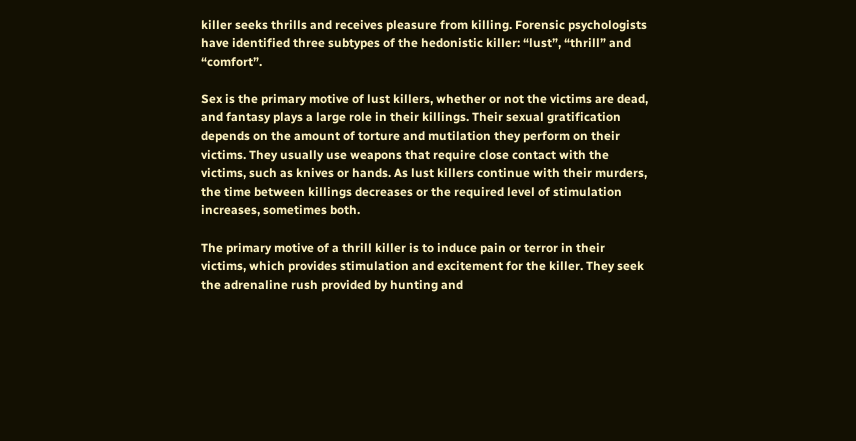killer seeks thrills and receives pleasure from killing. Forensic psychologists have identified three subtypes of the hedonistic killer: “lust”, “thrill” and “comfort”.

Sex is the primary motive of lust killers, whether or not the victims are dead, and fantasy plays a large role in their killings. Their sexual gratification depends on the amount of torture and mutilation they perform on their victims. They usually use weapons that require close contact with the victims, such as knives or hands. As lust killers continue with their murders, the time between killings decreases or the required level of stimulation increases, sometimes both.

The primary motive of a thrill killer is to induce pain or terror in their victims, which provides stimulation and excitement for the killer. They seek the adrenaline rush provided by hunting and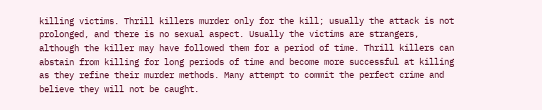killing victims. Thrill killers murder only for the kill; usually the attack is not prolonged, and there is no sexual aspect. Usually the victims are strangers, although the killer may have followed them for a period of time. Thrill killers can abstain from killing for long periods of time and become more successful at killing as they refine their murder methods. Many attempt to commit the perfect crime and believe they will not be caught.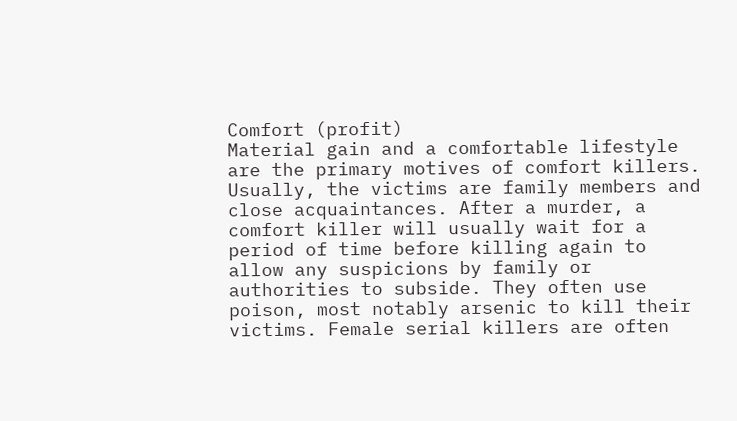Comfort (profit)
Material gain and a comfortable lifestyle are the primary motives of comfort killers. Usually, the victims are family members and close acquaintances. After a murder, a comfort killer will usually wait for a period of time before killing again to allow any suspicions by family or authorities to subside. They often use poison, most notably arsenic to kill their victims. Female serial killers are often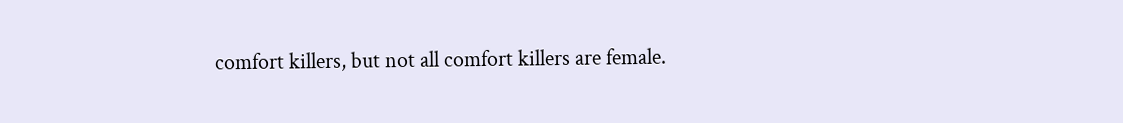comfort killers, but not all comfort killers are female.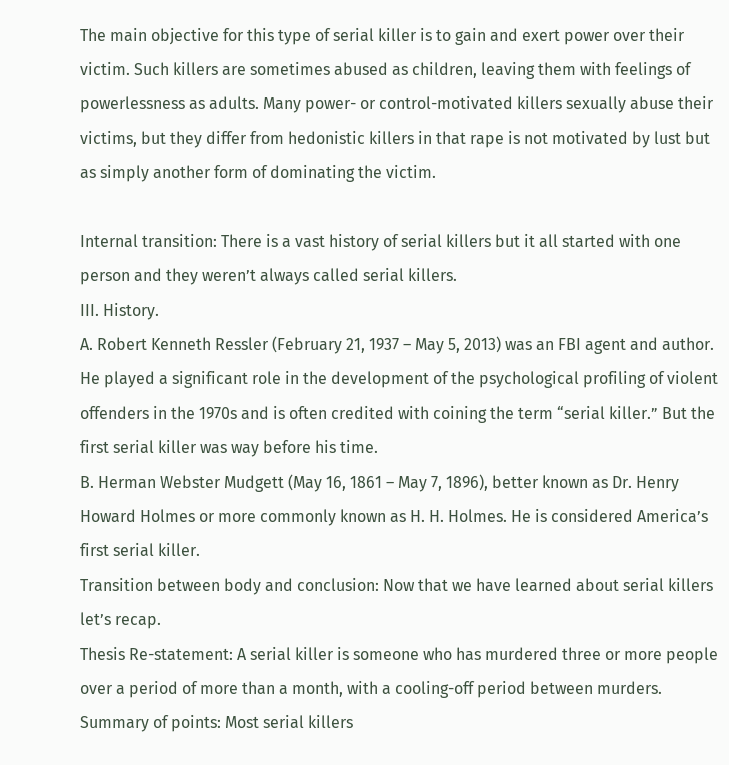The main objective for this type of serial killer is to gain and exert power over their victim. Such killers are sometimes abused as children, leaving them with feelings of powerlessness as adults. Many power- or control-motivated killers sexually abuse their victims, but they differ from hedonistic killers in that rape is not motivated by lust but as simply another form of dominating the victim.

Internal transition: There is a vast history of serial killers but it all started with one person and they weren’t always called serial killers.
III. History.
A. Robert Kenneth Ressler (February 21, 1937 – May 5, 2013) was an FBI agent and author. He played a significant role in the development of the psychological profiling of violent offenders in the 1970s and is often credited with coining the term “serial killer.” But the first serial killer was way before his time.
B. Herman Webster Mudgett (May 16, 1861 – May 7, 1896), better known as Dr. Henry Howard Holmes or more commonly known as H. H. Holmes. He is considered America’s first serial killer.
Transition between body and conclusion: Now that we have learned about serial killers let’s recap.
Thesis Re-statement: A serial killer is someone who has murdered three or more people over a period of more than a month, with a cooling-off period between murders.
Summary of points: Most serial killers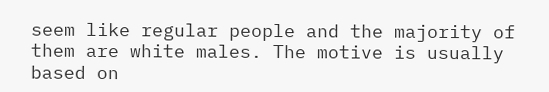seem like regular people and the majority of them are white males. The motive is usually based on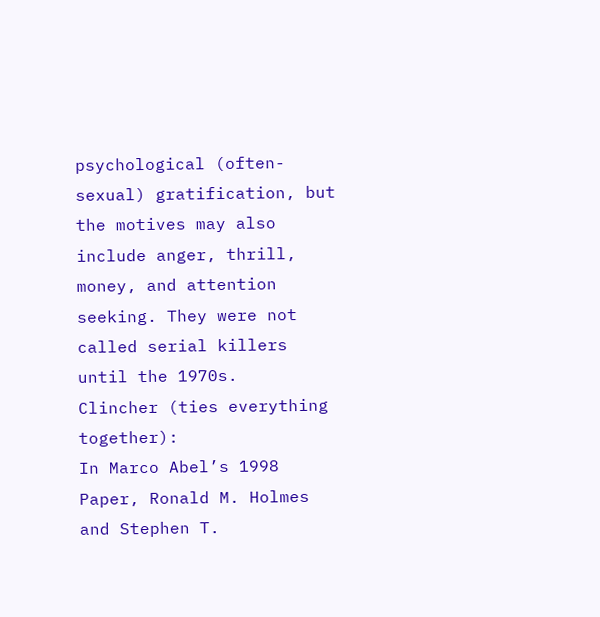psychological (often-sexual) gratification, but the motives may also include anger, thrill, money, and attention seeking. They were not called serial killers until the 1970s.
Clincher (ties everything together):
In Marco Abel’s 1998 Paper, Ronald M. Holmes and Stephen T.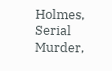Holmes, Serial Murder,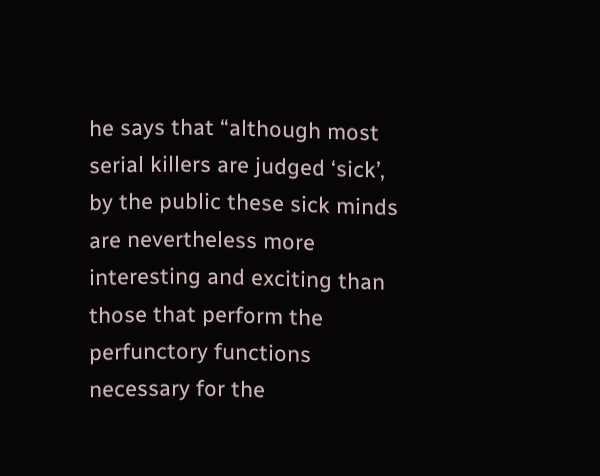he says that “although most serial killers are judged ‘sick’, by the public these sick minds are nevertheless more interesting and exciting than those that perform the perfunctory functions necessary for the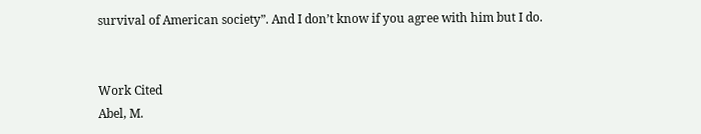survival of American society”. And I don’t know if you agree with him but I do.


Work Cited
Abel, M.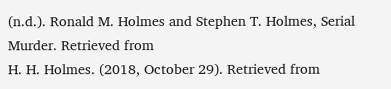(n.d.). Ronald M. Holmes and Stephen T. Holmes, Serial Murder. Retrieved from
H. H. Holmes. (2018, October 29). Retrieved from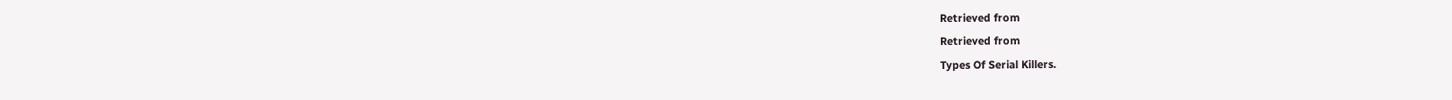Retrieved from
Retrieved from
Types Of Serial Killers.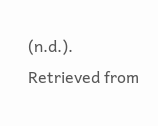(n.d.). Retrieved from